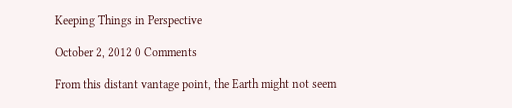Keeping Things in Perspective

October 2, 2012 0 Comments

From this distant vantage point, the Earth might not seem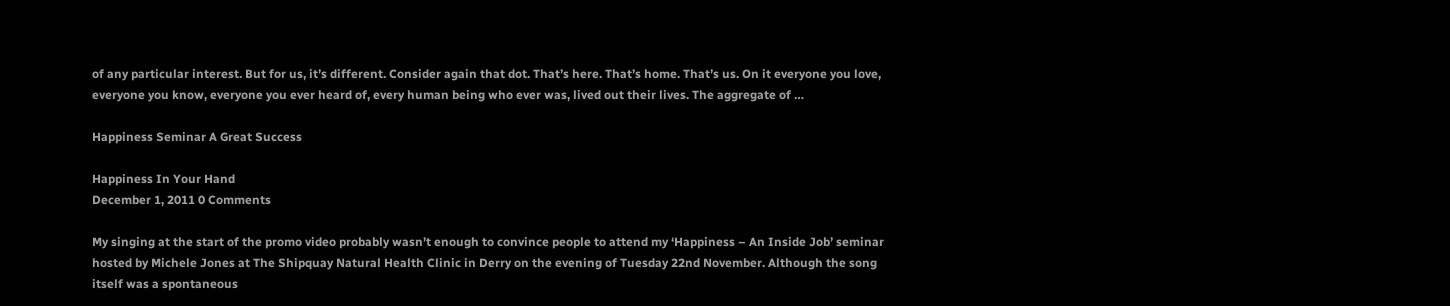of any particular interest. But for us, it’s different. Consider again that dot. That’s here. That’s home. That’s us. On it everyone you love, everyone you know, everyone you ever heard of, every human being who ever was, lived out their lives. The aggregate of …

Happiness Seminar A Great Success

Happiness In Your Hand
December 1, 2011 0 Comments

My singing at the start of the promo video probably wasn’t enough to convince people to attend my ‘Happiness – An Inside Job’ seminar hosted by Michele Jones at The Shipquay Natural Health Clinic in Derry on the evening of Tuesday 22nd November. Although the song itself was a spontaneous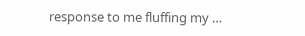response to me fluffing my …